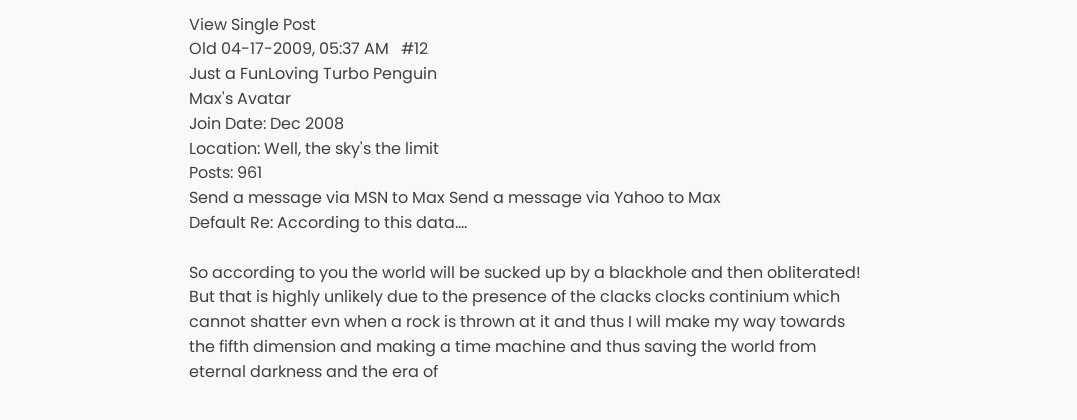View Single Post
Old 04-17-2009, 05:37 AM   #12
Just a FunLoving Turbo Penguin
Max's Avatar
Join Date: Dec 2008
Location: Well, the sky's the limit
Posts: 961
Send a message via MSN to Max Send a message via Yahoo to Max
Default Re: According to this data....

So according to you the world will be sucked up by a blackhole and then obliterated! But that is highly unlikely due to the presence of the clacks clocks continium which cannot shatter evn when a rock is thrown at it and thus I will make my way towards the fifth dimension and making a time machine and thus saving the world from eternal darkness and the era of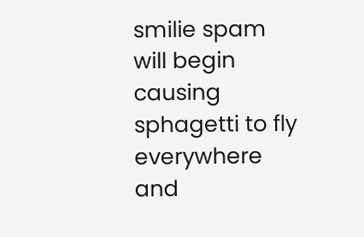smilie spam will begin causing sphagetti to fly everywhere and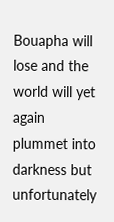Bouapha will lose and the world will yet again plummet into darkness but unfortunately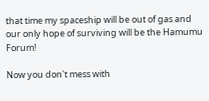that time my spaceship will be out of gas and our only hope of surviving will be the Hamumu Forum!

Now you don't mess with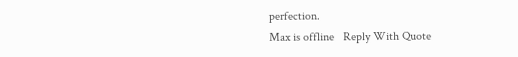perfection.
Max is offline   Reply With Quote